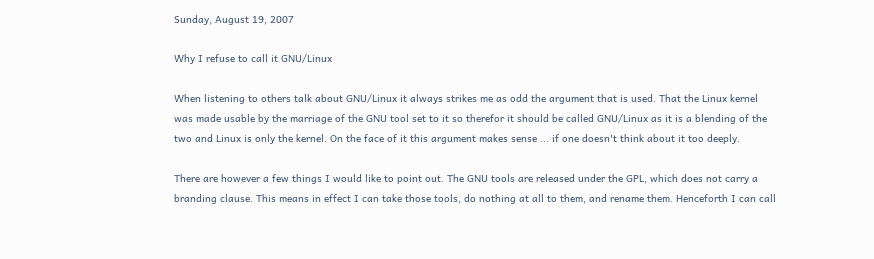Sunday, August 19, 2007

Why I refuse to call it GNU/Linux

When listening to others talk about GNU/Linux it always strikes me as odd the argument that is used. That the Linux kernel was made usable by the marriage of the GNU tool set to it so therefor it should be called GNU/Linux as it is a blending of the two and Linux is only the kernel. On the face of it this argument makes sense ... if one doesn't think about it too deeply.

There are however a few things I would like to point out. The GNU tools are released under the GPL, which does not carry a branding clause. This means in effect I can take those tools, do nothing at all to them, and rename them. Henceforth I can call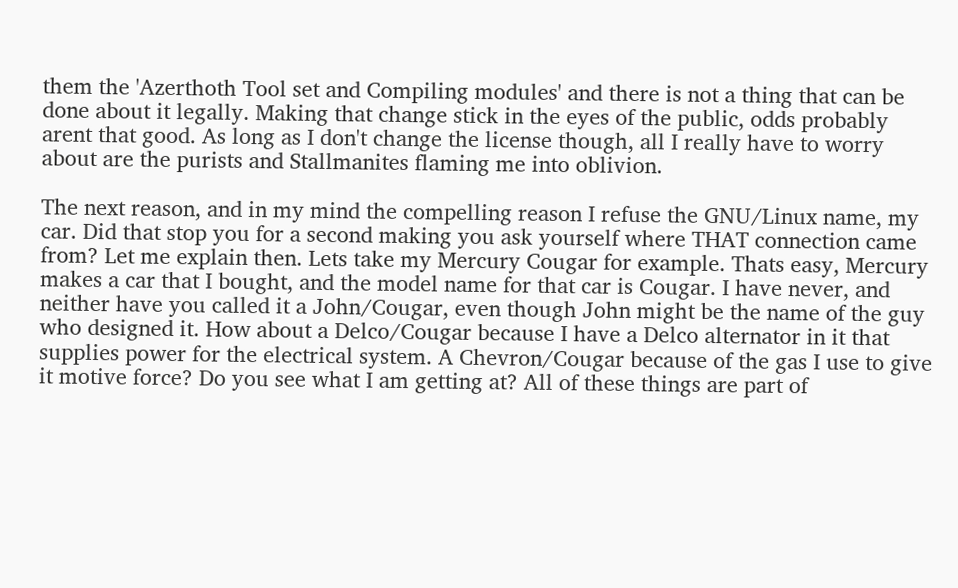them the 'Azerthoth Tool set and Compiling modules' and there is not a thing that can be done about it legally. Making that change stick in the eyes of the public, odds probably arent that good. As long as I don't change the license though, all I really have to worry about are the purists and Stallmanites flaming me into oblivion.

The next reason, and in my mind the compelling reason I refuse the GNU/Linux name, my car. Did that stop you for a second making you ask yourself where THAT connection came from? Let me explain then. Lets take my Mercury Cougar for example. Thats easy, Mercury makes a car that I bought, and the model name for that car is Cougar. I have never, and neither have you called it a John/Cougar, even though John might be the name of the guy who designed it. How about a Delco/Cougar because I have a Delco alternator in it that supplies power for the electrical system. A Chevron/Cougar because of the gas I use to give it motive force? Do you see what I am getting at? All of these things are part of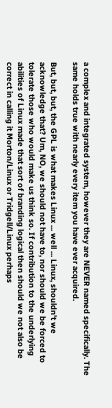a complex and integrated system, however they are NEVER named specifically. The same holds true with nearly every item you have ever acquired.

But, but, but, the GPL is what makes Linux ... well ... Linux, shouldn't we acknowledge that? Um, NO, we should not have to, nor should we be forced to tolerate those who would make us think so. If contribution to the underlying abilities of Linux made that sort of branding logical then should we not also be correct in calling it Morton/Linux or Tridgell/Linux perhaps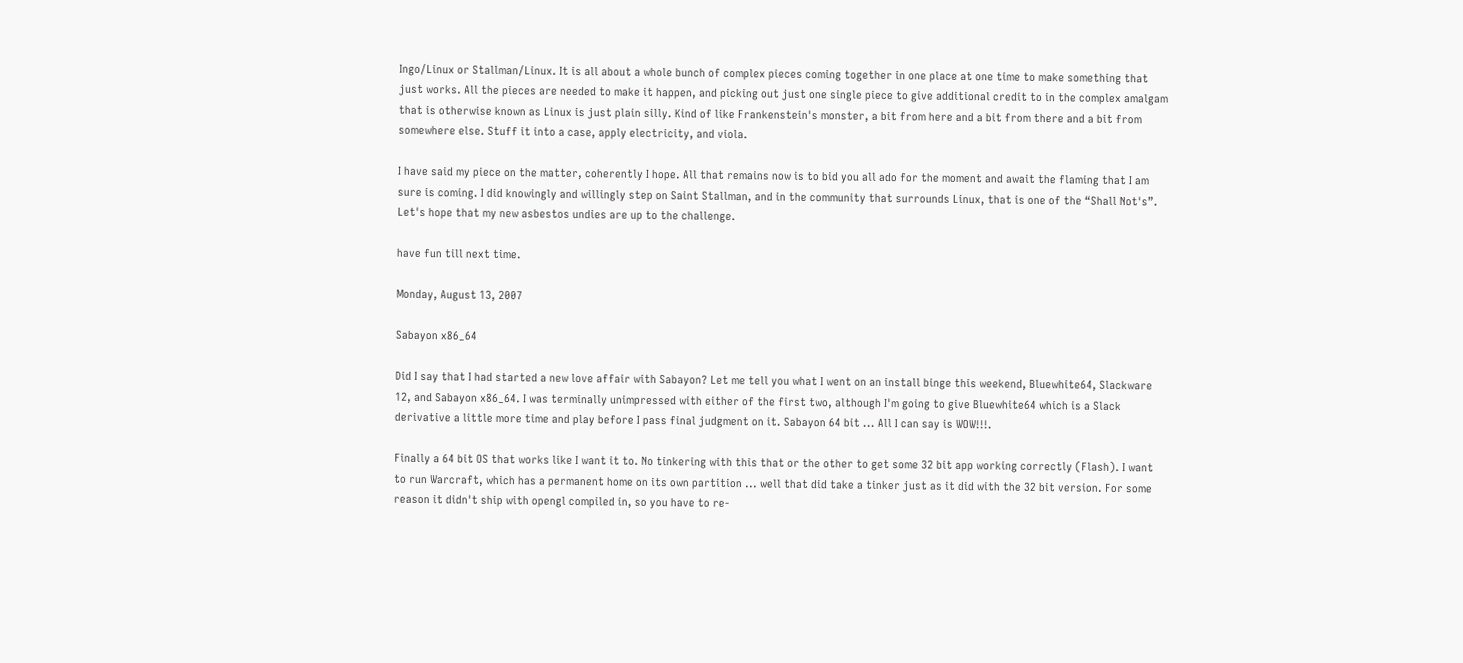Ingo/Linux or Stallman/Linux. It is all about a whole bunch of complex pieces coming together in one place at one time to make something that just works. All the pieces are needed to make it happen, and picking out just one single piece to give additional credit to in the complex amalgam that is otherwise known as Linux is just plain silly. Kind of like Frankenstein's monster, a bit from here and a bit from there and a bit from somewhere else. Stuff it into a case, apply electricity, and viola.

I have said my piece on the matter, coherently I hope. All that remains now is to bid you all ado for the moment and await the flaming that I am sure is coming. I did knowingly and willingly step on Saint Stallman, and in the community that surrounds Linux, that is one of the “Shall Not's”. Let's hope that my new asbestos undies are up to the challenge.

have fun till next time.

Monday, August 13, 2007

Sabayon x86_64

Did I say that I had started a new love affair with Sabayon? Let me tell you what I went on an install binge this weekend, Bluewhite64, Slackware 12, and Sabayon x86_64. I was terminally unimpressed with either of the first two, although I'm going to give Bluewhite64 which is a Slack derivative a little more time and play before I pass final judgment on it. Sabayon 64 bit ... All I can say is WOW!!!.

Finally a 64 bit OS that works like I want it to. No tinkering with this that or the other to get some 32 bit app working correctly (Flash). I want to run Warcraft, which has a permanent home on its own partition ... well that did take a tinker just as it did with the 32 bit version. For some reason it didn't ship with opengl compiled in, so you have to re-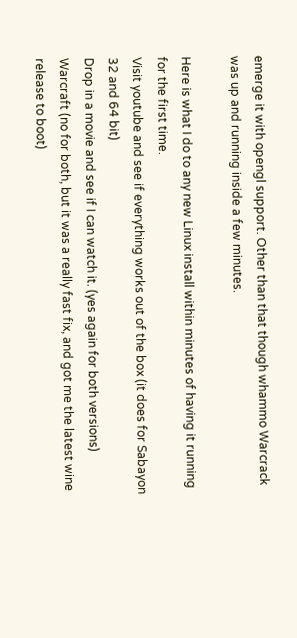emerge it with opengl support. Other than that though whammo Warcrack was up and running inside a few minutes.

Here is what I do to any new Linux install within minutes of having it running for the first time.
Visit youtube and see if everything works out of the box (it does for Sabayon 32 and 64 bit)
Drop in a movie and see if I can watch it. (yes again for both versions)
Warcraft (no for both, but it was a really fast fix, and got me the latest wine release to boot)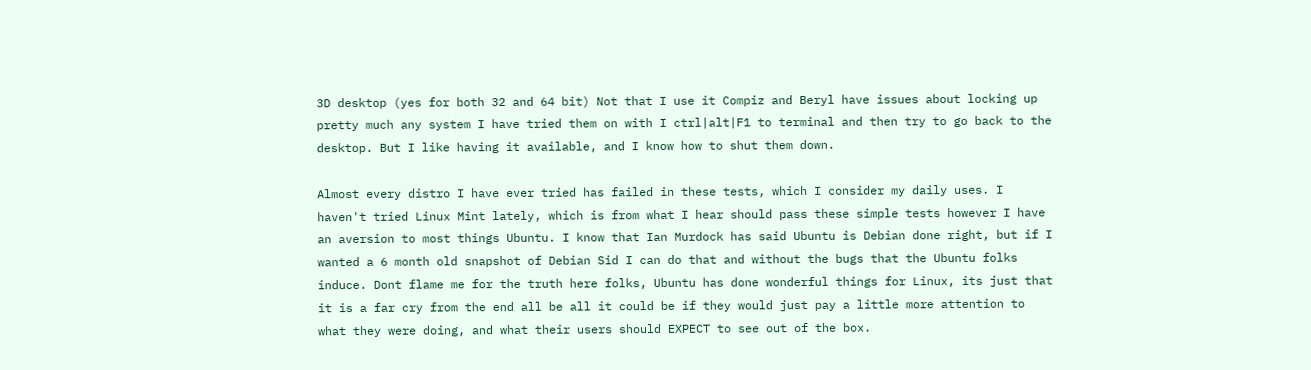3D desktop (yes for both 32 and 64 bit) Not that I use it Compiz and Beryl have issues about locking up pretty much any system I have tried them on with I ctrl|alt|F1 to terminal and then try to go back to the desktop. But I like having it available, and I know how to shut them down.

Almost every distro I have ever tried has failed in these tests, which I consider my daily uses. I haven't tried Linux Mint lately, which is from what I hear should pass these simple tests however I have an aversion to most things Ubuntu. I know that Ian Murdock has said Ubuntu is Debian done right, but if I wanted a 6 month old snapshot of Debian Sid I can do that and without the bugs that the Ubuntu folks induce. Dont flame me for the truth here folks, Ubuntu has done wonderful things for Linux, its just that it is a far cry from the end all be all it could be if they would just pay a little more attention to what they were doing, and what their users should EXPECT to see out of the box.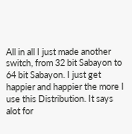All in all I just made another switch, from 32 bit Sabayon to 64 bit Sabayon. I just get happier and happier the more I use this Distribution. It says alot for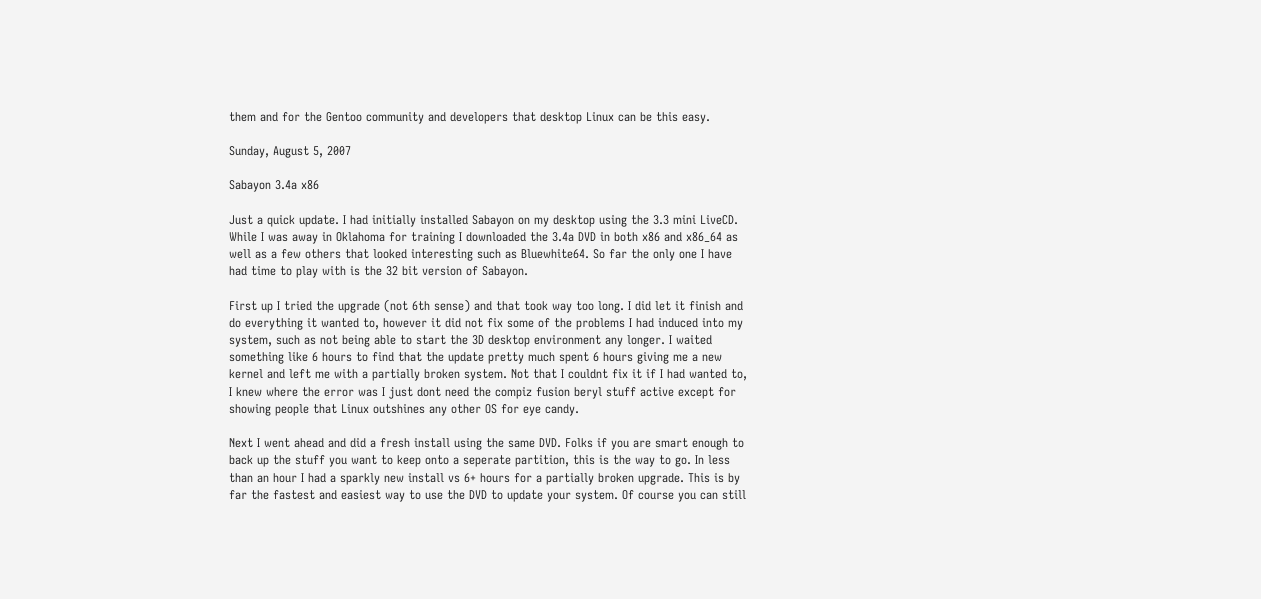them and for the Gentoo community and developers that desktop Linux can be this easy.

Sunday, August 5, 2007

Sabayon 3.4a x86

Just a quick update. I had initially installed Sabayon on my desktop using the 3.3 mini LiveCD. While I was away in Oklahoma for training I downloaded the 3.4a DVD in both x86 and x86_64 as well as a few others that looked interesting such as Bluewhite64. So far the only one I have had time to play with is the 32 bit version of Sabayon.

First up I tried the upgrade (not 6th sense) and that took way too long. I did let it finish and do everything it wanted to, however it did not fix some of the problems I had induced into my system, such as not being able to start the 3D desktop environment any longer. I waited something like 6 hours to find that the update pretty much spent 6 hours giving me a new kernel and left me with a partially broken system. Not that I couldnt fix it if I had wanted to, I knew where the error was I just dont need the compiz fusion beryl stuff active except for showing people that Linux outshines any other OS for eye candy.

Next I went ahead and did a fresh install using the same DVD. Folks if you are smart enough to back up the stuff you want to keep onto a seperate partition, this is the way to go. In less than an hour I had a sparkly new install vs 6+ hours for a partially broken upgrade. This is by far the fastest and easiest way to use the DVD to update your system. Of course you can still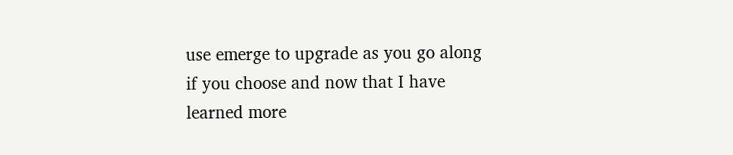use emerge to upgrade as you go along if you choose and now that I have learned more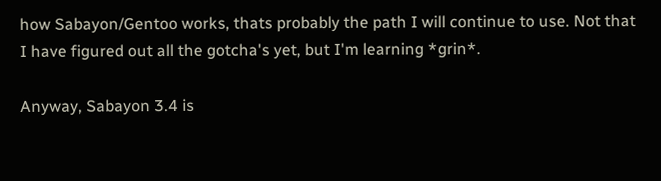how Sabayon/Gentoo works, thats probably the path I will continue to use. Not that I have figured out all the gotcha's yet, but I'm learning *grin*.

Anyway, Sabayon 3.4 is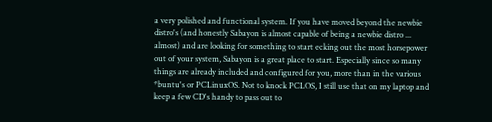a very polished and functional system. If you have moved beyond the newbie distro's (and honestly Sabayon is almost capable of being a newbie distro ... almost) and are looking for something to start ecking out the most horsepower out of your system, Sabayon is a great place to start. Especially since so many things are already included and configured for you, more than in the various *buntu's or PCLinuxOS. Not to knock PCLOS, I still use that on my laptop and keep a few CD's handy to pass out to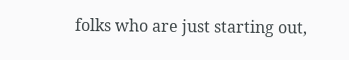folks who are just starting out,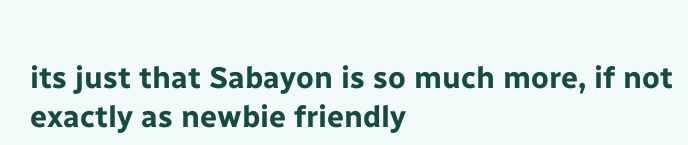its just that Sabayon is so much more, if not exactly as newbie friendly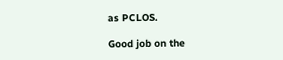as PCLOS.

Good job on the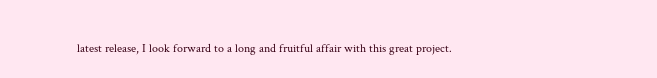latest release, I look forward to a long and fruitful affair with this great project.